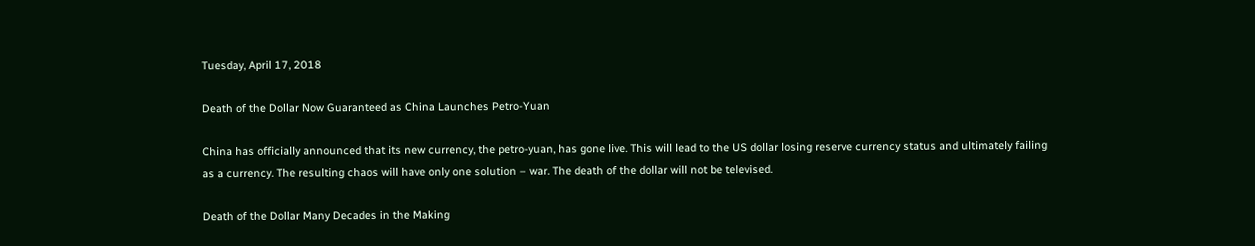Tuesday, April 17, 2018

Death of the Dollar Now Guaranteed as China Launches Petro-Yuan

China has officially announced that its new currency, the petro-yuan, has gone live. This will lead to the US dollar losing reserve currency status and ultimately failing as a currency. The resulting chaos will have only one solution – war. The death of the dollar will not be televised.

Death of the Dollar Many Decades in the Making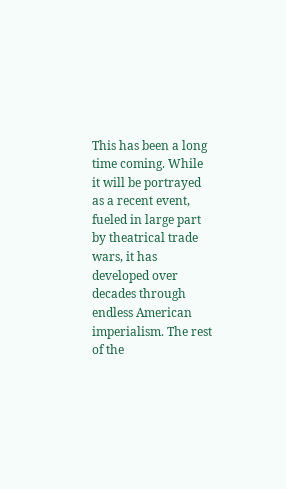This has been a long time coming. While it will be portrayed as a recent event, fueled in large part by theatrical trade wars, it has developed over decades through endless American imperialism. The rest of the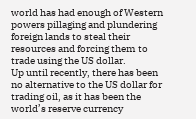world has had enough of Western powers pillaging and plundering foreign lands to steal their resources and forcing them to trade using the US dollar.
Up until recently, there has been no alternative to the US dollar for trading oil, as it has been the world’s reserve currency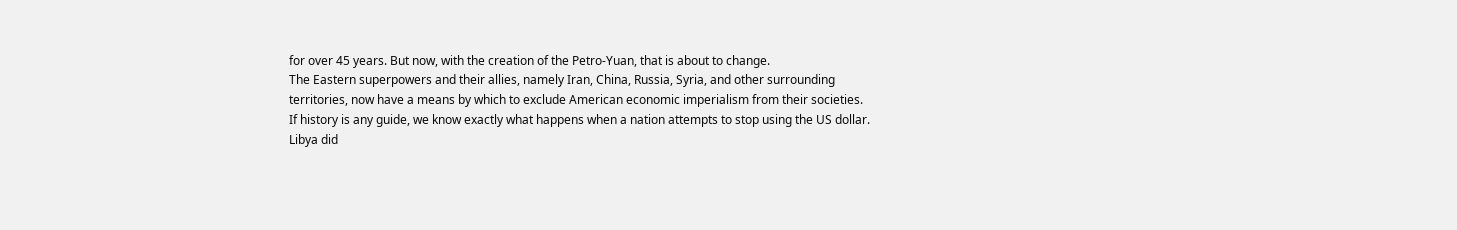for over 45 years. But now, with the creation of the Petro-Yuan, that is about to change.
The Eastern superpowers and their allies, namely Iran, China, Russia, Syria, and other surrounding territories, now have a means by which to exclude American economic imperialism from their societies.
If history is any guide, we know exactly what happens when a nation attempts to stop using the US dollar.
Libya did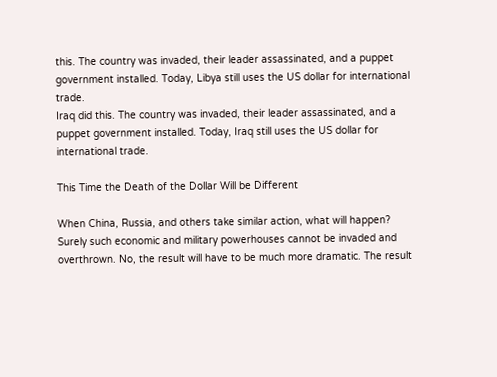this. The country was invaded, their leader assassinated, and a puppet government installed. Today, Libya still uses the US dollar for international trade.
Iraq did this. The country was invaded, their leader assassinated, and a puppet government installed. Today, Iraq still uses the US dollar for international trade.

This Time the Death of the Dollar Will be Different

When China, Russia, and others take similar action, what will happen? Surely such economic and military powerhouses cannot be invaded and overthrown. No, the result will have to be much more dramatic. The result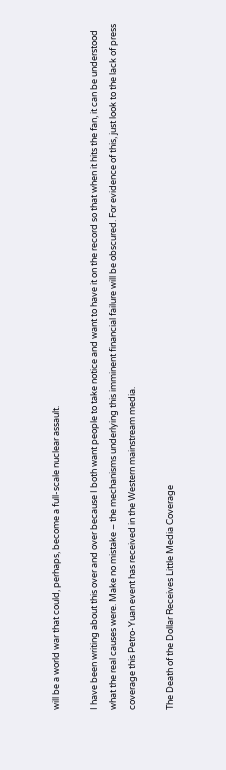will be a world war that could, perhaps, become a full-scale nuclear assault.

I have been writing about this over and over because I both want people to take notice and want to have it on the record so that when it hits the fan, it can be understood what the real causes were. Make no mistake – the mechanisms underlying this imminent financial failure will be obscured. For evidence of this, just look to the lack of press coverage this Petro-Yuan event has received in the Western mainstream media.

The Death of the Dollar Receives Little Media Coverage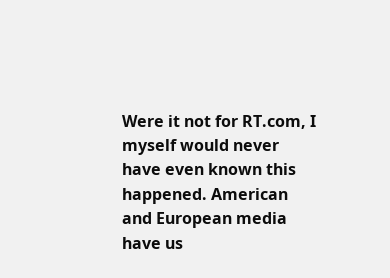Were it not for RT.com, I myself would never have even known this happened. American and European media have us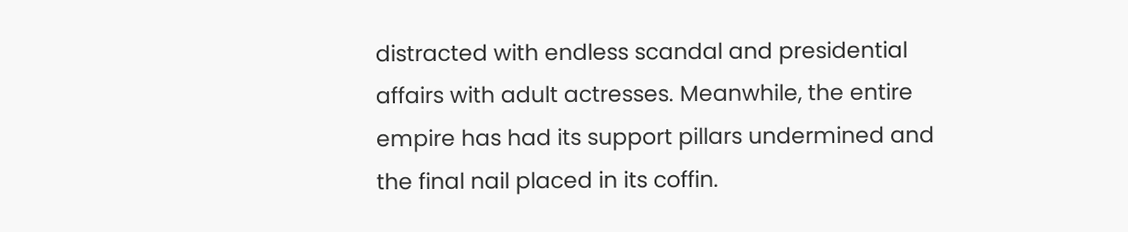distracted with endless scandal and presidential affairs with adult actresses. Meanwhile, the entire empire has had its support pillars undermined and the final nail placed in its coffin.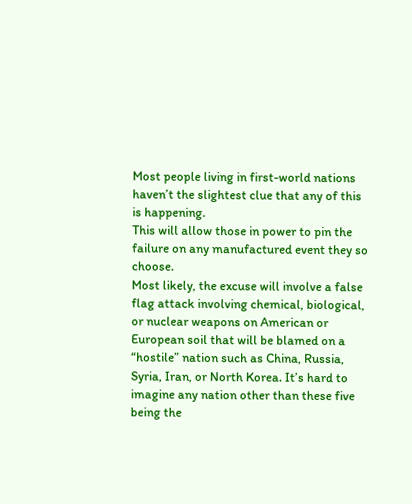Most people living in first-world nations haven’t the slightest clue that any of this is happening.
This will allow those in power to pin the failure on any manufactured event they so choose.
Most likely, the excuse will involve a false flag attack involving chemical, biological, or nuclear weapons on American or European soil that will be blamed on a “hostile” nation such as China, Russia, Syria, Iran, or North Korea. It’s hard to imagine any nation other than these five being the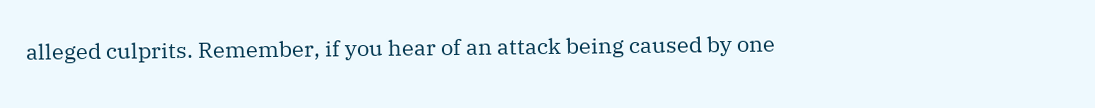alleged culprits. Remember, if you hear of an attack being caused by one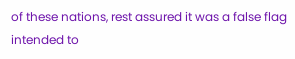of these nations, rest assured it was a false flag intended to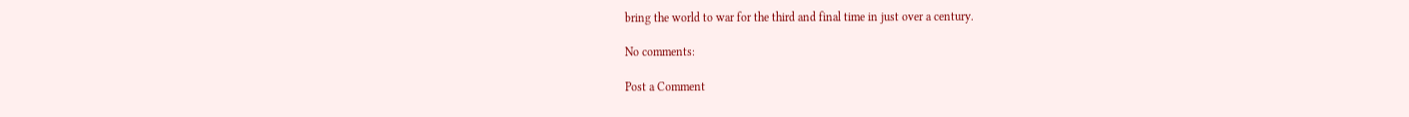bring the world to war for the third and final time in just over a century.

No comments:

Post a Comment